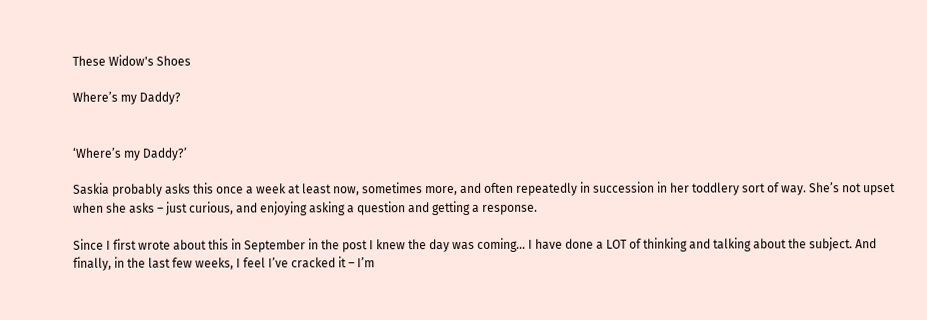These Widow's Shoes

Where’s my Daddy?


‘Where’s my Daddy?’

Saskia probably asks this once a week at least now, sometimes more, and often repeatedly in succession in her toddlery sort of way. She’s not upset when she asks – just curious, and enjoying asking a question and getting a response.

Since I first wrote about this in September in the post I knew the day was coming… I have done a LOT of thinking and talking about the subject. And finally, in the last few weeks, I feel I’ve cracked it – I’m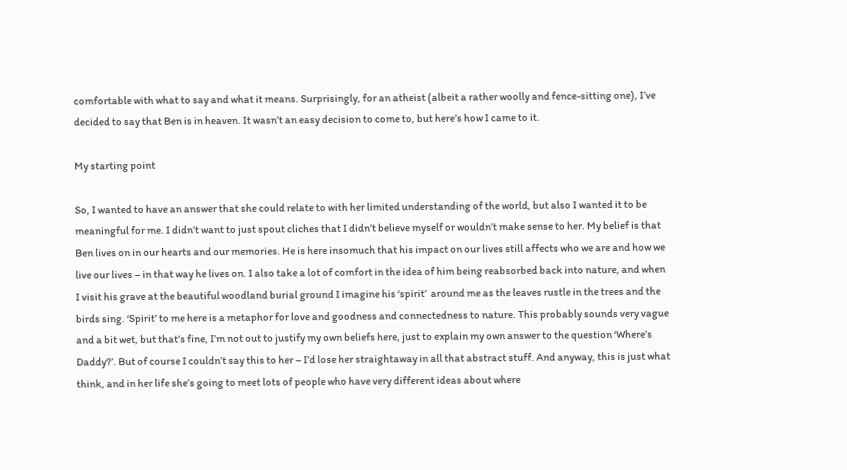comfortable with what to say and what it means. Surprisingly, for an atheist (albeit a rather woolly and fence-sitting one), I’ve decided to say that Ben is in heaven. It wasn’t an easy decision to come to, but here’s how I came to it.

My starting point

So, I wanted to have an answer that she could relate to with her limited understanding of the world, but also I wanted it to be meaningful for me. I didn’t want to just spout cliches that I didn’t believe myself or wouldn’t make sense to her. My belief is that Ben lives on in our hearts and our memories. He is here insomuch that his impact on our lives still affects who we are and how we live our lives – in that way he lives on. I also take a lot of comfort in the idea of him being reabsorbed back into nature, and when I visit his grave at the beautiful woodland burial ground I imagine his ‘spirit’  around me as the leaves rustle in the trees and the birds sing. ‘Spirit’ to me here is a metaphor for love and goodness and connectedness to nature. This probably sounds very vague and a bit wet, but that’s fine, I’m not out to justify my own beliefs here, just to explain my own answer to the question ‘Where’s Daddy?’. But of course I couldn’t say this to her – I’d lose her straightaway in all that abstract stuff. And anyway, this is just what think, and in her life she’s going to meet lots of people who have very different ideas about where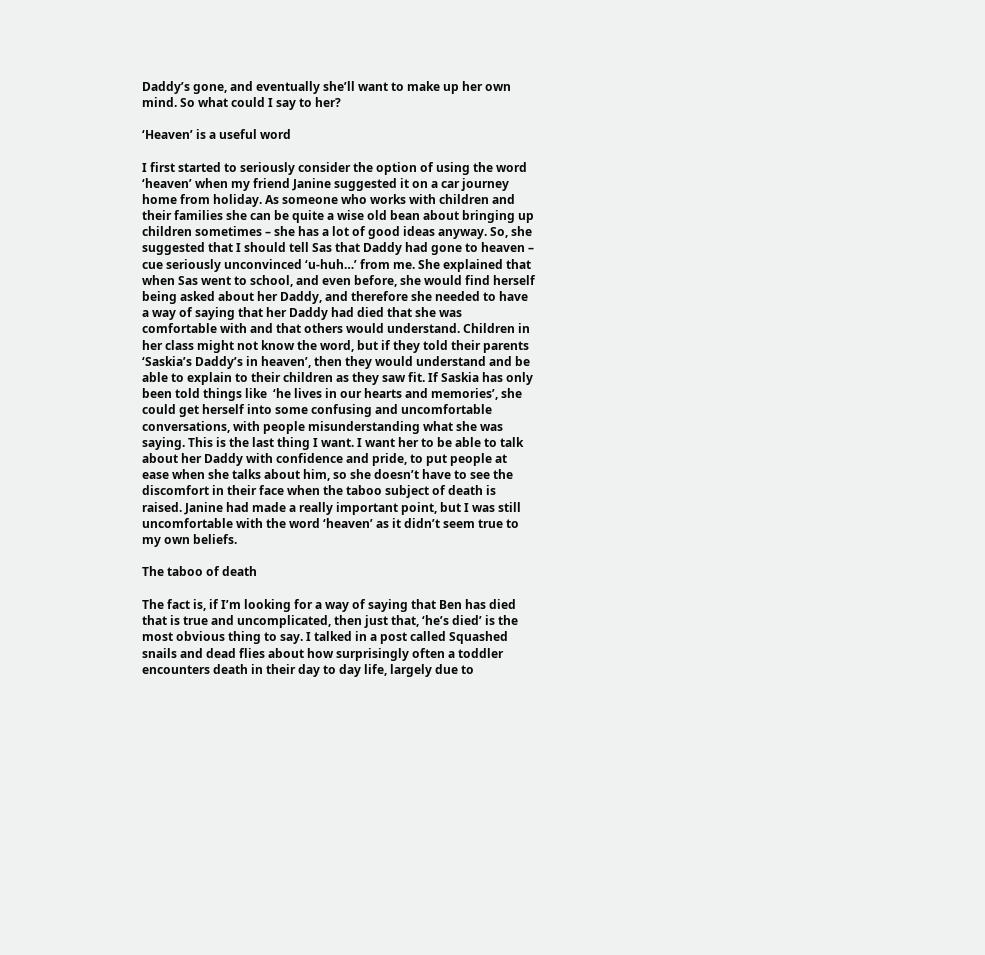Daddy’s gone, and eventually she’ll want to make up her own mind. So what could I say to her?

‘Heaven’ is a useful word

I first started to seriously consider the option of using the word ‘heaven’ when my friend Janine suggested it on a car journey home from holiday. As someone who works with children and their families she can be quite a wise old bean about bringing up children sometimes – she has a lot of good ideas anyway. So, she suggested that I should tell Sas that Daddy had gone to heaven – cue seriously unconvinced ‘u-huh…’ from me. She explained that when Sas went to school, and even before, she would find herself being asked about her Daddy, and therefore she needed to have a way of saying that her Daddy had died that she was comfortable with and that others would understand. Children in her class might not know the word, but if they told their parents ‘Saskia’s Daddy’s in heaven’, then they would understand and be able to explain to their children as they saw fit. If Saskia has only been told things like  ‘he lives in our hearts and memories’, she could get herself into some confusing and uncomfortable conversations, with people misunderstanding what she was saying. This is the last thing I want. I want her to be able to talk about her Daddy with confidence and pride, to put people at ease when she talks about him, so she doesn’t have to see the discomfort in their face when the taboo subject of death is raised. Janine had made a really important point, but I was still uncomfortable with the word ‘heaven’ as it didn’t seem true to my own beliefs.

The taboo of death

The fact is, if I’m looking for a way of saying that Ben has died that is true and uncomplicated, then just that, ‘he’s died’ is the most obvious thing to say. I talked in a post called Squashed snails and dead flies about how surprisingly often a toddler encounters death in their day to day life, largely due to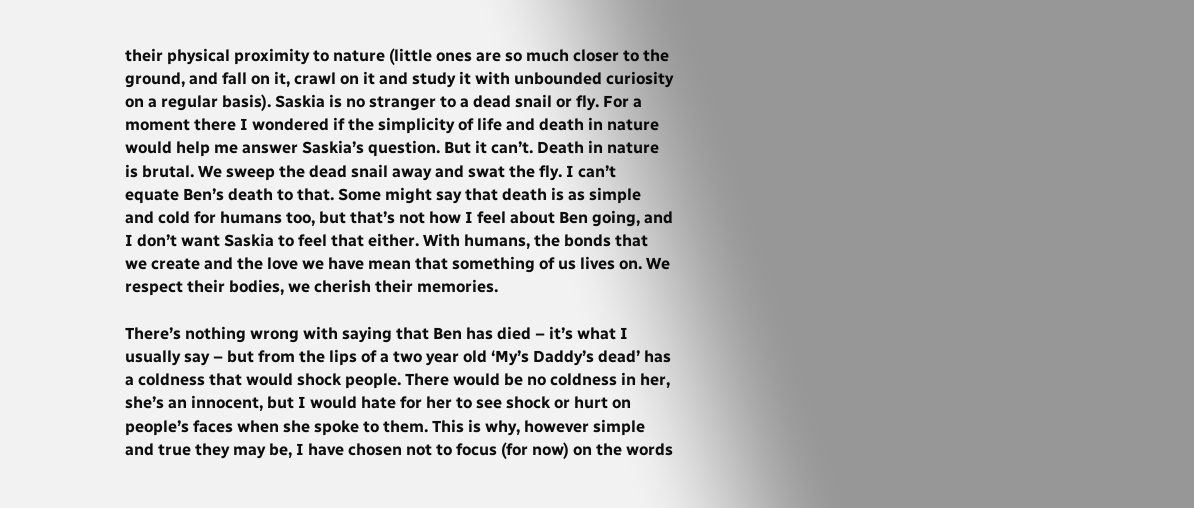their physical proximity to nature (little ones are so much closer to the ground, and fall on it, crawl on it and study it with unbounded curiosity on a regular basis). Saskia is no stranger to a dead snail or fly. For a moment there I wondered if the simplicity of life and death in nature would help me answer Saskia’s question. But it can’t. Death in nature is brutal. We sweep the dead snail away and swat the fly. I can’t equate Ben’s death to that. Some might say that death is as simple and cold for humans too, but that’s not how I feel about Ben going, and I don’t want Saskia to feel that either. With humans, the bonds that we create and the love we have mean that something of us lives on. We respect their bodies, we cherish their memories.

There’s nothing wrong with saying that Ben has died – it’s what I usually say – but from the lips of a two year old ‘My’s Daddy’s dead’ has a coldness that would shock people. There would be no coldness in her, she’s an innocent, but I would hate for her to see shock or hurt on people’s faces when she spoke to them. This is why, however simple and true they may be, I have chosen not to focus (for now) on the words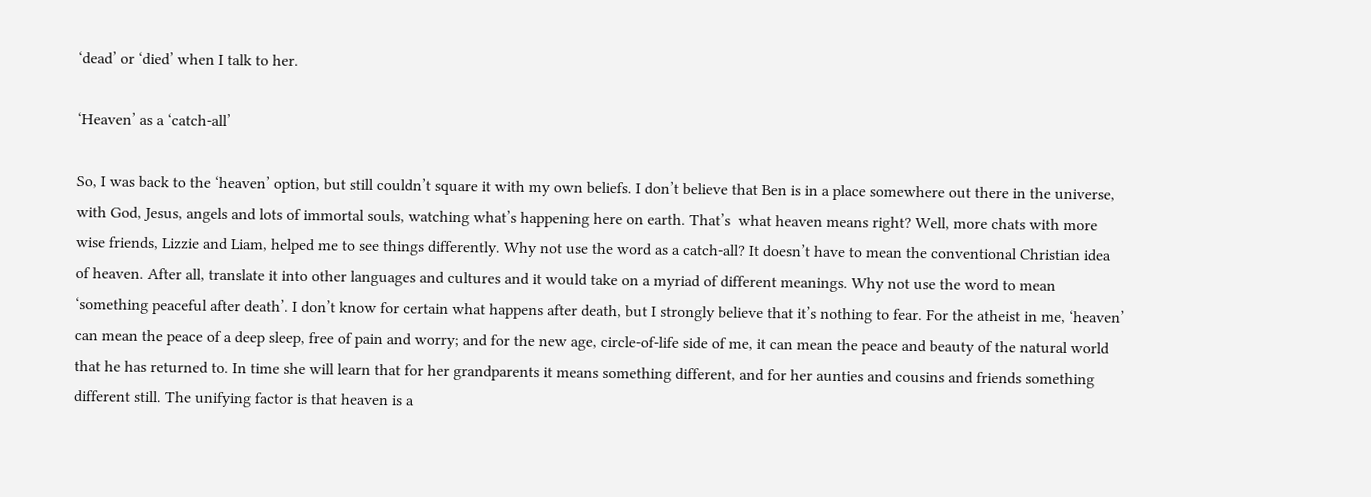‘dead’ or ‘died’ when I talk to her.

‘Heaven’ as a ‘catch-all’

So, I was back to the ‘heaven’ option, but still couldn’t square it with my own beliefs. I don’t believe that Ben is in a place somewhere out there in the universe, with God, Jesus, angels and lots of immortal souls, watching what’s happening here on earth. That’s  what heaven means right? Well, more chats with more wise friends, Lizzie and Liam, helped me to see things differently. Why not use the word as a catch-all? It doesn’t have to mean the conventional Christian idea of heaven. After all, translate it into other languages and cultures and it would take on a myriad of different meanings. Why not use the word to mean ‘something peaceful after death’. I don’t know for certain what happens after death, but I strongly believe that it’s nothing to fear. For the atheist in me, ‘heaven’ can mean the peace of a deep sleep, free of pain and worry; and for the new age, circle-of-life side of me, it can mean the peace and beauty of the natural world that he has returned to. In time she will learn that for her grandparents it means something different, and for her aunties and cousins and friends something different still. The unifying factor is that heaven is a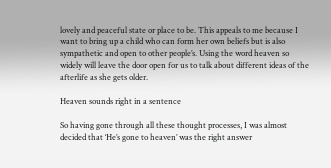lovely and peaceful state or place to be. This appeals to me because I want to bring up a child who can form her own beliefs but is also sympathetic and open to other people’s. Using the word heaven so widely will leave the door open for us to talk about different ideas of the afterlife as she gets older.

Heaven sounds right in a sentence

So having gone through all these thought processes, I was almost decided that ‘He’s gone to heaven’ was the right answer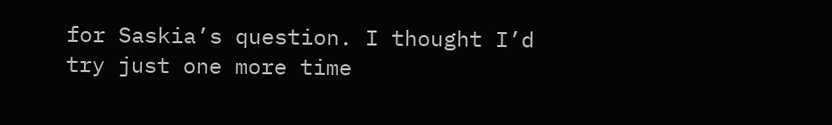for Saskia’s question. I thought I’d try just one more time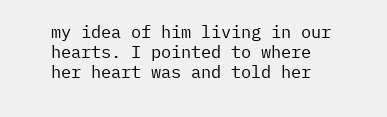my idea of him living in our hearts. I pointed to where her heart was and told her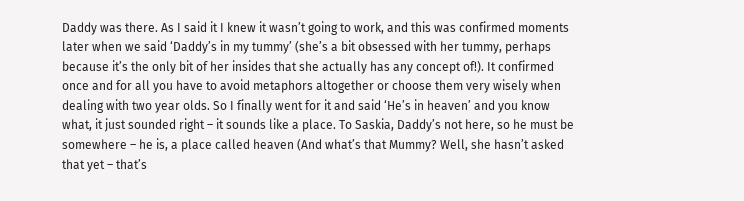Daddy was there. As I said it I knew it wasn’t going to work, and this was confirmed moments later when we said ‘Daddy’s in my tummy’ (she’s a bit obsessed with her tummy, perhaps because it’s the only bit of her insides that she actually has any concept of!). It confirmed once and for all you have to avoid metaphors altogether or choose them very wisely when dealing with two year olds. So I finally went for it and said ‘He’s in heaven’ and you know what, it just sounded right – it sounds like a place. To Saskia, Daddy’s not here, so he must be somewhere – he is, a place called heaven (And what’s that Mummy? Well, she hasn’t asked that yet – that’s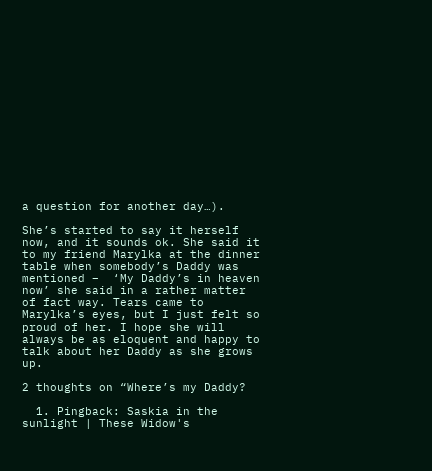a question for another day…).

She’s started to say it herself now, and it sounds ok. She said it to my friend Marylka at the dinner table when somebody’s Daddy was mentioned –  ‘My Daddy’s in heaven now’ she said in a rather matter of fact way. Tears came to Marylka’s eyes, but I just felt so proud of her. I hope she will always be as eloquent and happy to talk about her Daddy as she grows up.

2 thoughts on “Where’s my Daddy?

  1. Pingback: Saskia in the sunlight | These Widow's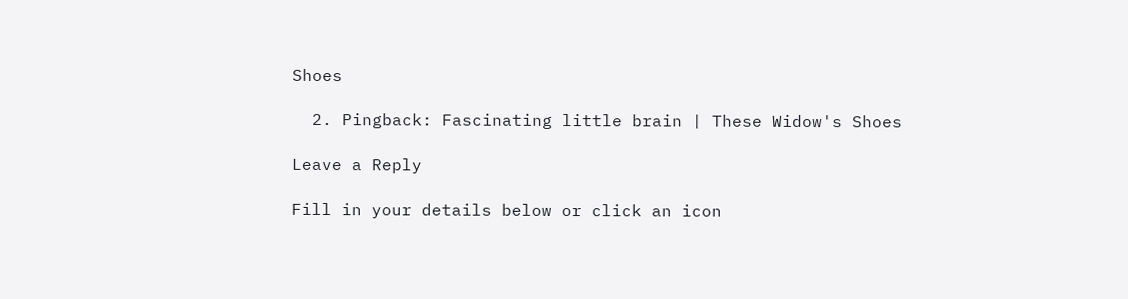Shoes

  2. Pingback: Fascinating little brain | These Widow's Shoes

Leave a Reply

Fill in your details below or click an icon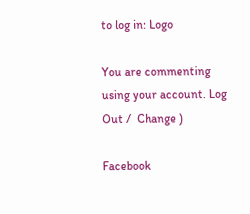to log in: Logo

You are commenting using your account. Log Out /  Change )

Facebook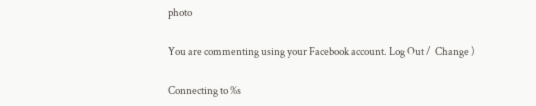photo

You are commenting using your Facebook account. Log Out /  Change )

Connecting to %s